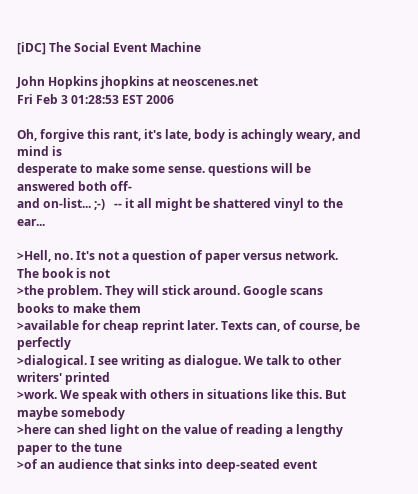[iDC] The Social Event Machine

John Hopkins jhopkins at neoscenes.net
Fri Feb 3 01:28:53 EST 2006

Oh, forgive this rant, it's late, body is achingly weary, and mind is
desperate to make some sense. questions will be answered both off-
and on-list... ;-)   -- it all might be shattered vinyl to the ear...

>Hell, no. It's not a question of paper versus network. The book is not
>the problem. They will stick around. Google scans books to make them
>available for cheap reprint later. Texts can, of course, be perfectly
>dialogical. I see writing as dialogue. We talk to other writers' printed
>work. We speak with others in situations like this. But maybe somebody
>here can shed light on the value of reading a lengthy paper to the tune
>of an audience that sinks into deep-seated event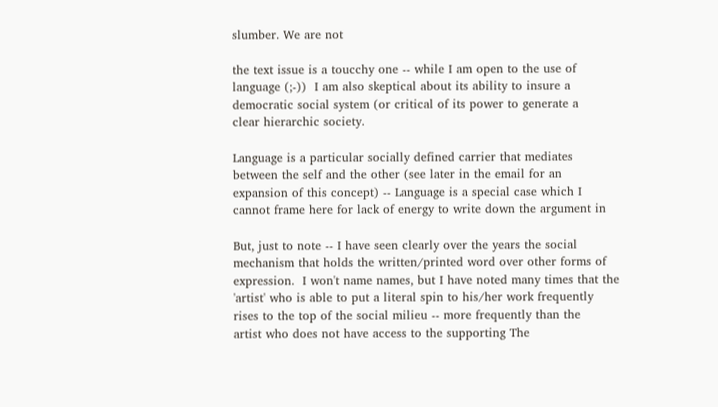slumber. We are not

the text issue is a toucchy one -- while I am open to the use of
language (;-))  I am also skeptical about its ability to insure a
democratic social system (or critical of its power to generate a
clear hierarchic society.

Language is a particular socially defined carrier that mediates
between the self and the other (see later in the email for an
expansion of this concept) -- Language is a special case which I
cannot frame here for lack of energy to write down the argument in

But, just to note -- I have seen clearly over the years the social
mechanism that holds the written/printed word over other forms of
expression.  I won't name names, but I have noted many times that the
'artist' who is able to put a literal spin to his/her work frequently
rises to the top of the social milieu -- more frequently than the
artist who does not have access to the supporting The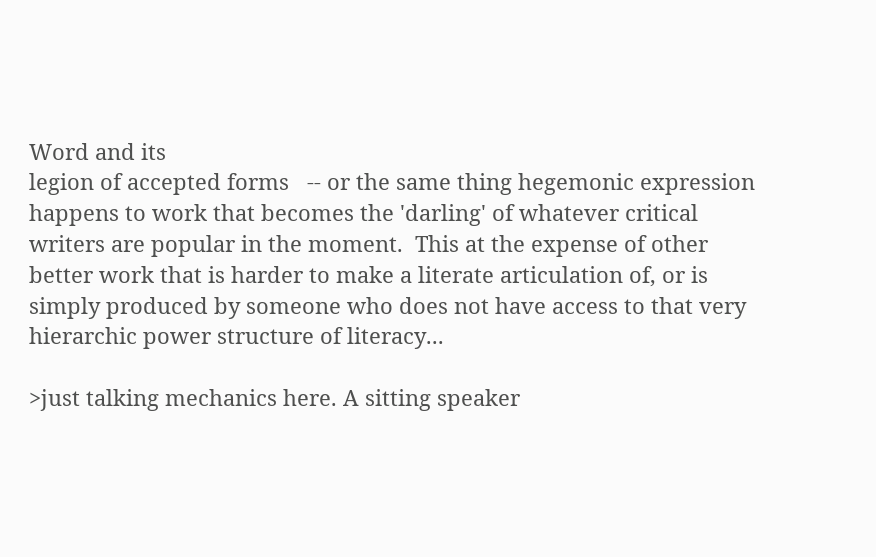Word and its
legion of accepted forms   -- or the same thing hegemonic expression
happens to work that becomes the 'darling' of whatever critical
writers are popular in the moment.  This at the expense of other
better work that is harder to make a literate articulation of, or is
simply produced by someone who does not have access to that very
hierarchic power structure of literacy...

>just talking mechanics here. A sitting speaker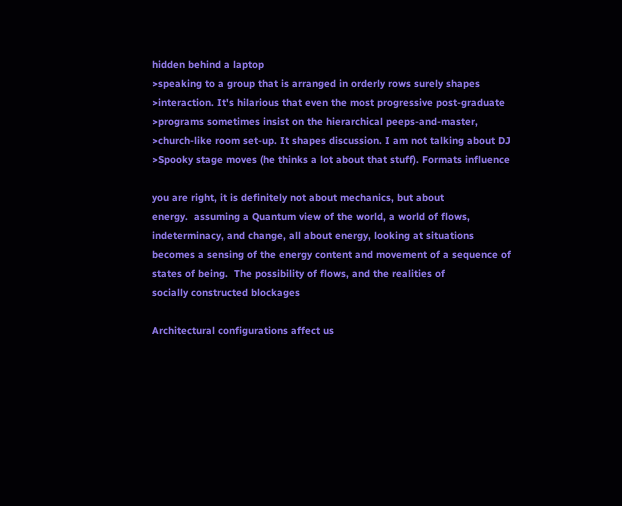hidden behind a laptop
>speaking to a group that is arranged in orderly rows surely shapes
>interaction. It's hilarious that even the most progressive post-graduate
>programs sometimes insist on the hierarchical peeps-and-master,
>church-like room set-up. It shapes discussion. I am not talking about DJ
>Spooky stage moves (he thinks a lot about that stuff). Formats influence

you are right, it is definitely not about mechanics, but about
energy.  assuming a Quantum view of the world, a world of flows,
indeterminacy, and change, all about energy, looking at situations
becomes a sensing of the energy content and movement of a sequence of
states of being.  The possibility of flows, and the realities of
socially constructed blockages

Architectural configurations affect us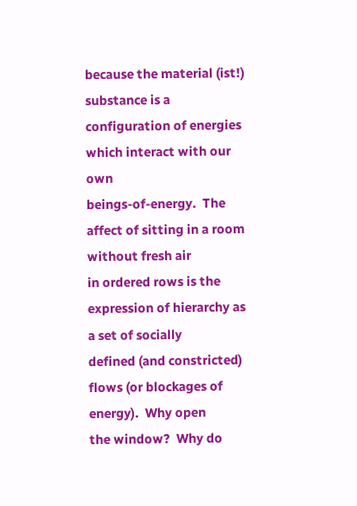because the material (ist!)
substance is a configuration of energies which interact with our own
beings-of-energy.  The affect of sitting in a room without fresh air
in ordered rows is the expression of hierarchy as a set of socially
defined (and constricted) flows (or blockages of energy).  Why open
the window?  Why do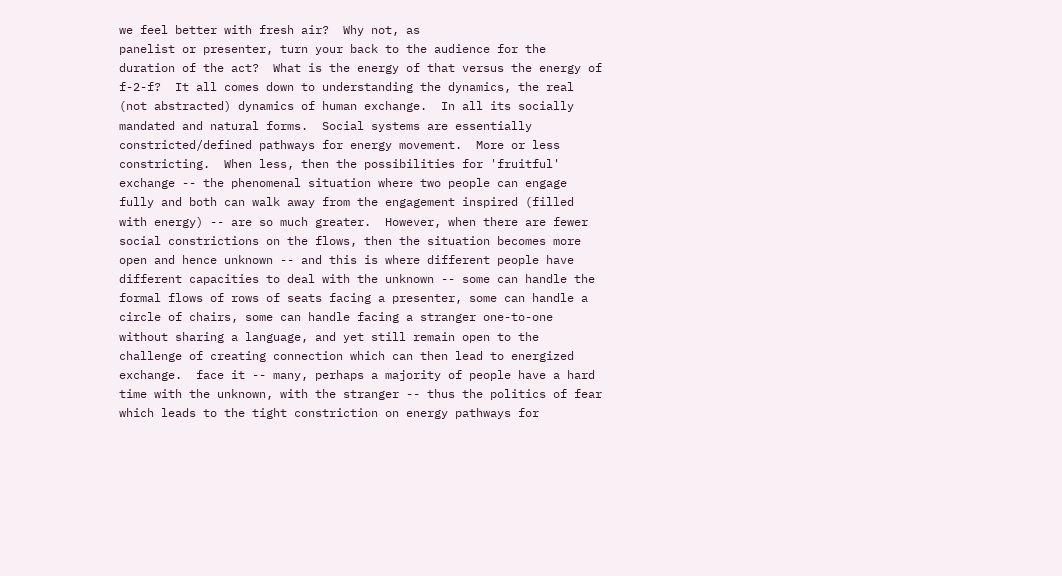we feel better with fresh air?  Why not, as
panelist or presenter, turn your back to the audience for the
duration of the act?  What is the energy of that versus the energy of
f-2-f?  It all comes down to understanding the dynamics, the real
(not abstracted) dynamics of human exchange.  In all its socially
mandated and natural forms.  Social systems are essentially
constricted/defined pathways for energy movement.  More or less
constricting.  When less, then the possibilities for 'fruitful'
exchange -- the phenomenal situation where two people can engage
fully and both can walk away from the engagement inspired (filled
with energy) -- are so much greater.  However, when there are fewer
social constrictions on the flows, then the situation becomes more
open and hence unknown -- and this is where different people have
different capacities to deal with the unknown -- some can handle the
formal flows of rows of seats facing a presenter, some can handle a
circle of chairs, some can handle facing a stranger one-to-one
without sharing a language, and yet still remain open to the
challenge of creating connection which can then lead to energized
exchange.  face it -- many, perhaps a majority of people have a hard
time with the unknown, with the stranger -- thus the politics of fear
which leads to the tight constriction on energy pathways for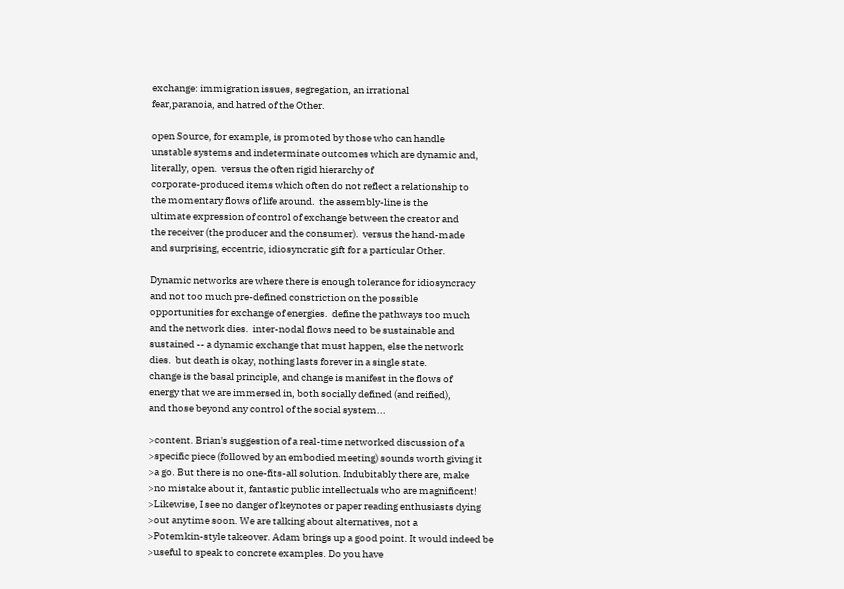exchange: immigration issues, segregation, an irrational
fear,paranoia, and hatred of the Other.

open Source, for example, is promoted by those who can handle
unstable systems and indeterminate outcomes which are dynamic and,
literally, open.  versus the often rigid hierarchy of
corporate-produced items which often do not reflect a relationship to
the momentary flows of life around.  the assembly-line is the
ultimate expression of control of exchange between the creator and
the receiver (the producer and the consumer).  versus the hand-made
and surprising, eccentric, idiosyncratic gift for a particular Other.

Dynamic networks are where there is enough tolerance for idiosyncracy
and not too much pre-defined constriction on the possible
opportunities for exchange of energies.  define the pathways too much
and the network dies.  inter-nodal flows need to be sustainable and
sustained -- a dynamic exchange that must happen, else the network
dies.  but death is okay, nothing lasts forever in a single state.
change is the basal principle, and change is manifest in the flows of
energy that we are immersed in, both socially defined (and reified),
and those beyond any control of the social system...

>content. Brian's suggestion of a real-time networked discussion of a
>specific piece (followed by an embodied meeting) sounds worth giving it
>a go. But there is no one-fits-all solution. Indubitably there are, make
>no mistake about it, fantastic public intellectuals who are magnificent!
>Likewise, I see no danger of keynotes or paper reading enthusiasts dying
>out anytime soon. We are talking about alternatives, not a
>Potemkin-style takeover. Adam brings up a good point. It would indeed be
>useful to speak to concrete examples. Do you have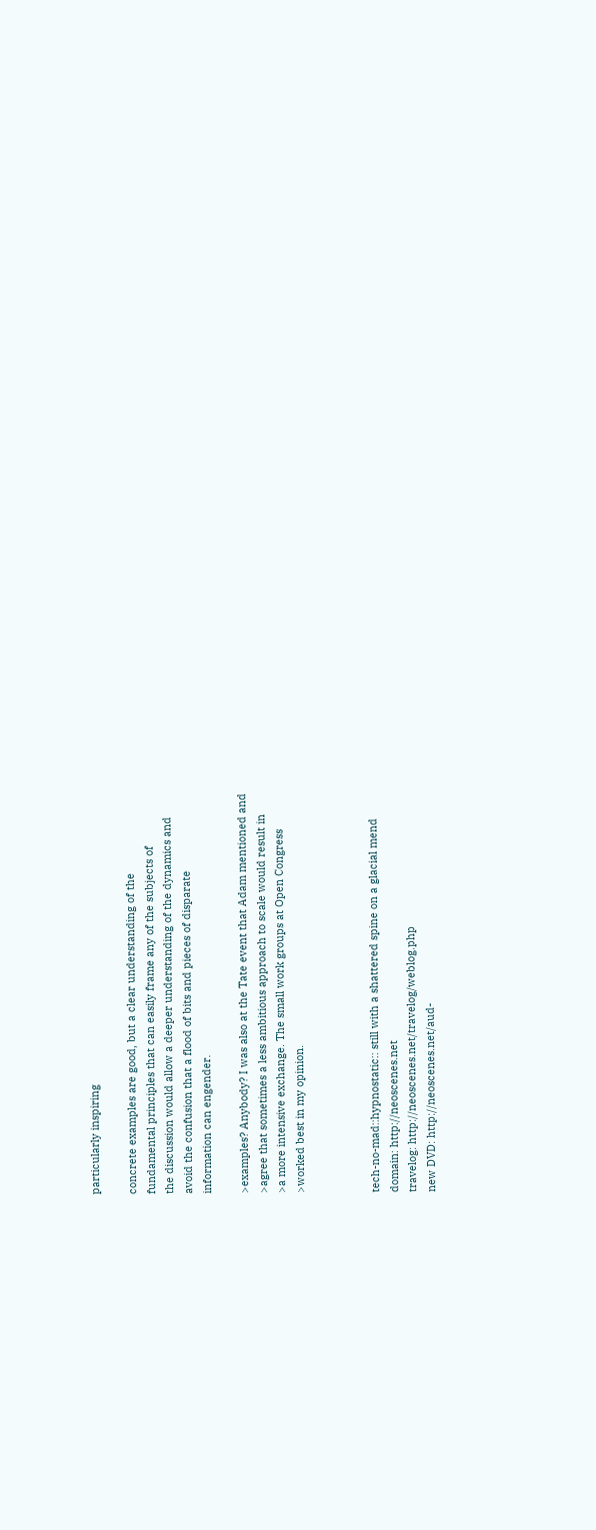particularly inspiring

concrete examples are good, but a clear understanding of the
fundamental principles that can easily frame any of the subjects of
the discussion would allow a deeper understanding of the dynamics and
avoid the confusion that a flood of bits and pieces of disparate
information can engender.

>examples? Anybody? I was also at the Tate event that Adam mentioned and
>agree that sometimes a less ambitious approach to scale would result in
>a more intensive exchange. The small work groups at Open Congress
>worked best in my opinion.



tech-no-mad::hypnostatic:: still with a shattered spine on a glacial mend
domain: http://neoscenes.net
travelog: http://neoscenes.net/travelog/weblog.php
new DVD: http://neoscenes.net/aud-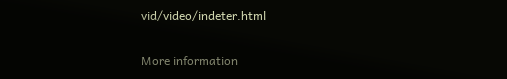vid/video/indeter.html

More information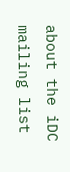about the iDC mailing list